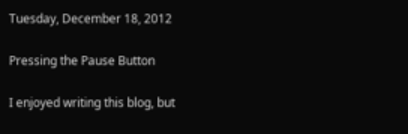Tuesday, December 18, 2012

Pressing the Pause Button

I enjoyed writing this blog, but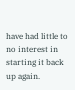have had little to no interest in starting it back up again.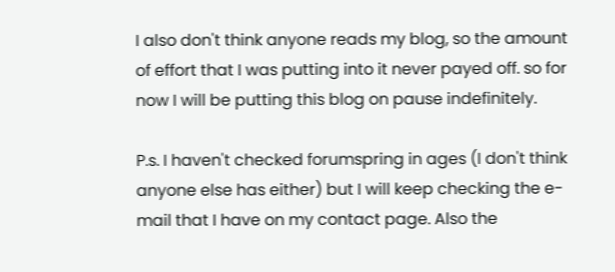I also don't think anyone reads my blog, so the amount of effort that I was putting into it never payed off. so for now I will be putting this blog on pause indefinitely.

P.s. I haven't checked forumspring in ages (I don't think anyone else has either) but I will keep checking the e-mail that I have on my contact page. Also the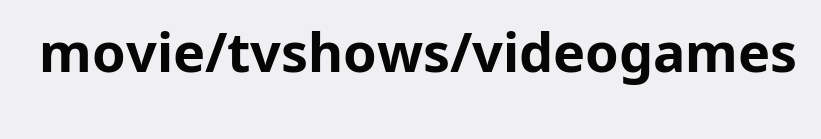movie/tvshows/videogames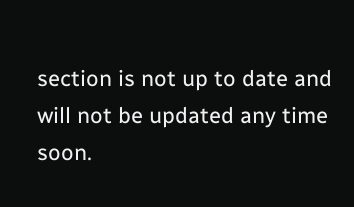section is not up to date and will not be updated any time soon.